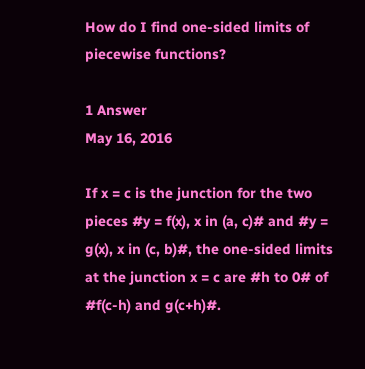How do I find one-sided limits of piecewise functions?

1 Answer
May 16, 2016

If x = c is the junction for the two pieces #y = f(x), x in (a, c)# and #y = g(x), x in (c, b)#, the one-sided limits at the junction x = c are #h to 0# of #f(c-h) and g(c+h)#.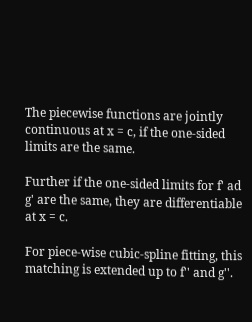The piecewise functions are jointly continuous at x = c, if the one-sided limits are the same.

Further if the one-sided limits for f' ad g' are the same, they are differentiable at x = c.

For piece-wise cubic-spline fitting, this matching is extended up to f'' and g''.